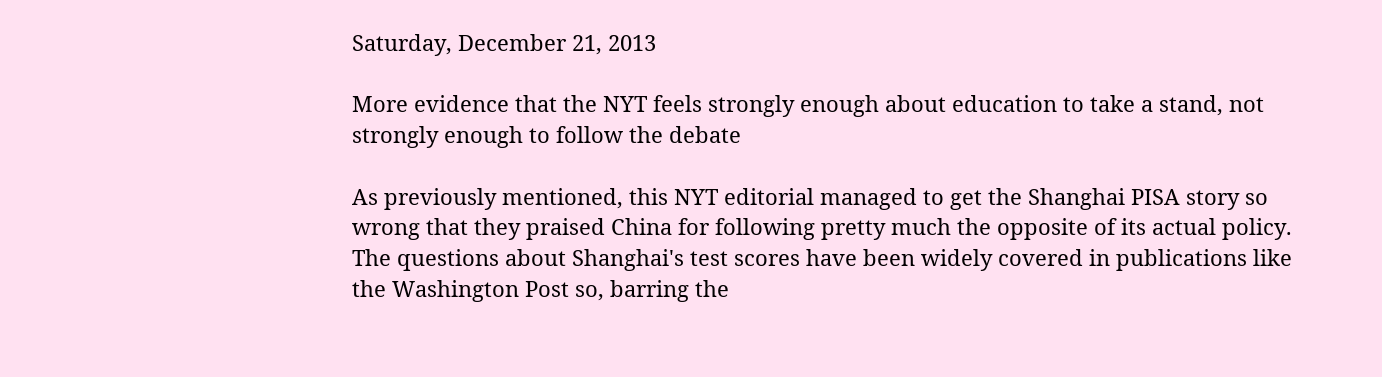Saturday, December 21, 2013

More evidence that the NYT feels strongly enough about education to take a stand, not strongly enough to follow the debate

As previously mentioned, this NYT editorial managed to get the Shanghai PISA story so wrong that they praised China for following pretty much the opposite of its actual policy. The questions about Shanghai's test scores have been widely covered in publications like the Washington Post so, barring the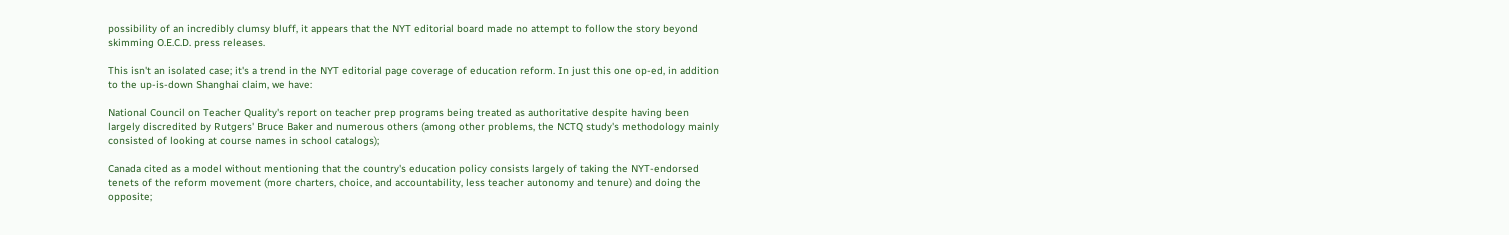possibility of an incredibly clumsy bluff, it appears that the NYT editorial board made no attempt to follow the story beyond skimming O.E.C.D. press releases.

This isn't an isolated case; it's a trend in the NYT editorial page coverage of education reform. In just this one op-ed, in addition to the up-is-down Shanghai claim, we have:

National Council on Teacher Quality's report on teacher prep programs being treated as authoritative despite having been largely discredited by Rutgers' Bruce Baker and numerous others (among other problems, the NCTQ study's methodology mainly consisted of looking at course names in school catalogs);

Canada cited as a model without mentioning that the country's education policy consists largely of taking the NYT-endorsed tenets of the reform movement (more charters, choice, and accountability, less teacher autonomy and tenure) and doing the opposite;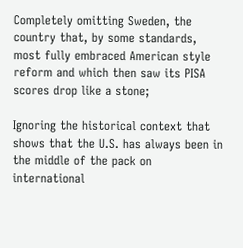Completely omitting Sweden, the country that, by some standards, most fully embraced American style reform and which then saw its PISA scores drop like a stone;

Ignoring the historical context that shows that the U.S. has always been in the middle of the pack on international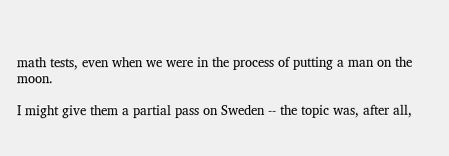math tests, even when we were in the process of putting a man on the moon.

I might give them a partial pass on Sweden -- the topic was, after all,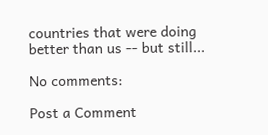countries that were doing better than us -- but still...

No comments:

Post a Comment